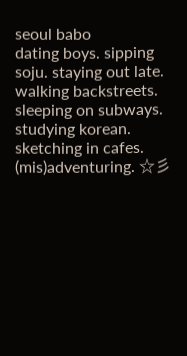seoul babo
dating boys. sipping soju. staying out late.
walking backstreets. sleeping on subways.
studying korean. sketching in cafes.
(mis)adventuring. ☆彡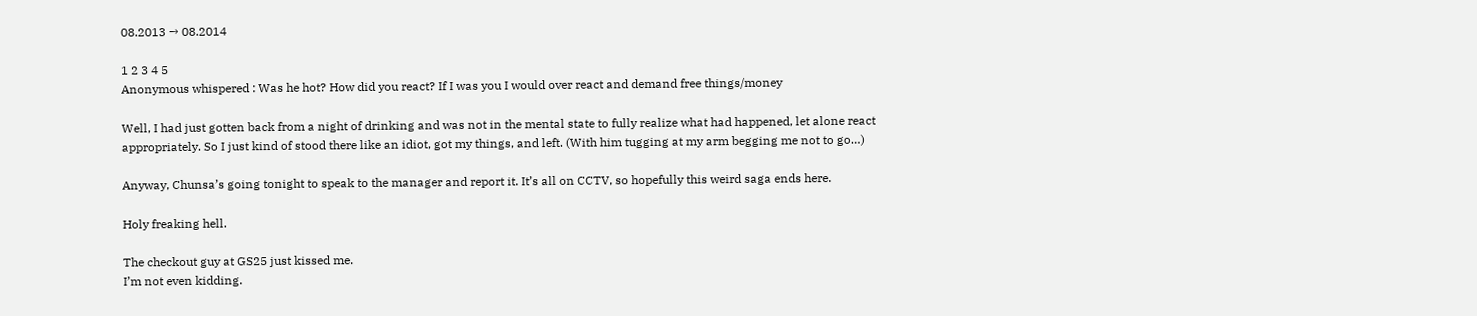08.2013 → 08.2014

1 2 3 4 5
Anonymous whispered : Was he hot? How did you react? If I was you I would over react and demand free things/money

Well, I had just gotten back from a night of drinking and was not in the mental state to fully realize what had happened, let alone react appropriately. So I just kind of stood there like an idiot, got my things, and left. (With him tugging at my arm begging me not to go…)

Anyway, Chunsa’s going tonight to speak to the manager and report it. It’s all on CCTV, so hopefully this weird saga ends here.

Holy freaking hell.

The checkout guy at GS25 just kissed me.
I’m not even kidding.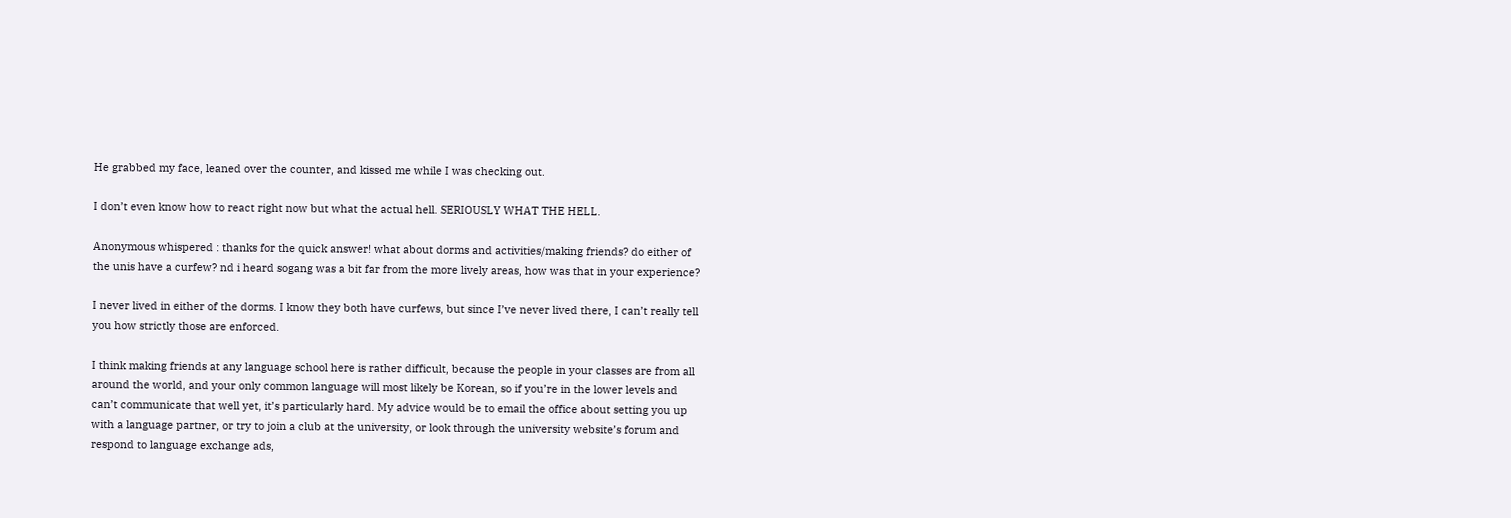He grabbed my face, leaned over the counter, and kissed me while I was checking out.

I don’t even know how to react right now but what the actual hell. SERIOUSLY WHAT THE HELL.

Anonymous whispered : thanks for the quick answer! what about dorms and activities/making friends? do either of the unis have a curfew? nd i heard sogang was a bit far from the more lively areas, how was that in your experience?

I never lived in either of the dorms. I know they both have curfews, but since I’ve never lived there, I can’t really tell you how strictly those are enforced.

I think making friends at any language school here is rather difficult, because the people in your classes are from all around the world, and your only common language will most likely be Korean, so if you’re in the lower levels and can’t communicate that well yet, it’s particularly hard. My advice would be to email the office about setting you up with a language partner, or try to join a club at the university, or look through the university website’s forum and respond to language exchange ads,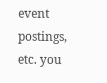event postings, etc. you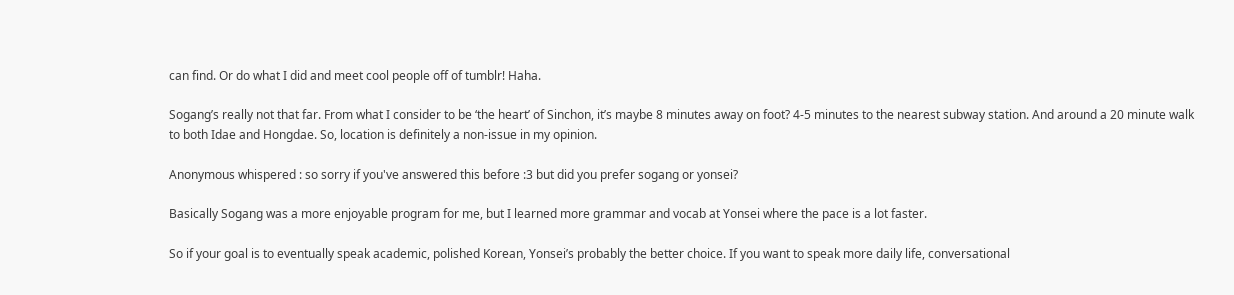can find. Or do what I did and meet cool people off of tumblr! Haha.

Sogang’s really not that far. From what I consider to be ‘the heart’ of Sinchon, it’s maybe 8 minutes away on foot? 4-5 minutes to the nearest subway station. And around a 20 minute walk to both Idae and Hongdae. So, location is definitely a non-issue in my opinion.

Anonymous whispered : so sorry if you've answered this before :3 but did you prefer sogang or yonsei?

Basically Sogang was a more enjoyable program for me, but I learned more grammar and vocab at Yonsei where the pace is a lot faster.

So if your goal is to eventually speak academic, polished Korean, Yonsei’s probably the better choice. If you want to speak more daily life, conversational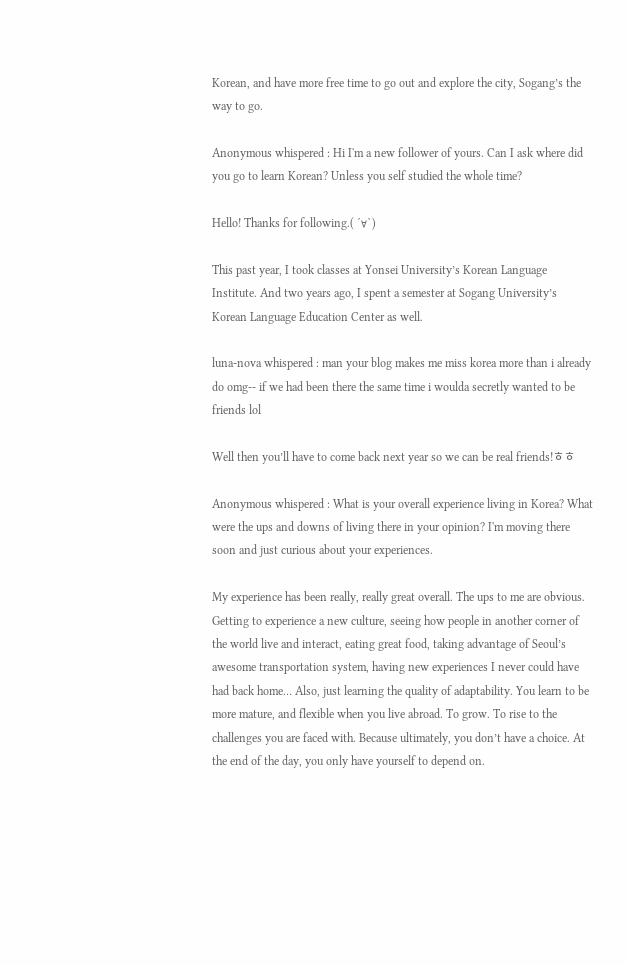Korean, and have more free time to go out and explore the city, Sogang’s the way to go.

Anonymous whispered : Hi I'm a new follower of yours. Can I ask where did you go to learn Korean? Unless you self studied the whole time?

Hello! Thanks for following.( ´∀`)

This past year, I took classes at Yonsei University’s Korean Language Institute. And two years ago, I spent a semester at Sogang University’s Korean Language Education Center as well.

luna-nova whispered : man your blog makes me miss korea more than i already do omg-- if we had been there the same time i woulda secretly wanted to be friends lol

Well then you’ll have to come back next year so we can be real friends!ㅎㅎ

Anonymous whispered : What is your overall experience living in Korea? What were the ups and downs of living there in your opinion? I'm moving there soon and just curious about your experiences.

My experience has been really, really great overall. The ups to me are obvious. Getting to experience a new culture, seeing how people in another corner of the world live and interact, eating great food, taking advantage of Seoul’s awesome transportation system, having new experiences I never could have had back home… Also, just learning the quality of adaptability. You learn to be more mature, and flexible when you live abroad. To grow. To rise to the challenges you are faced with. Because ultimately, you don’t have a choice. At the end of the day, you only have yourself to depend on.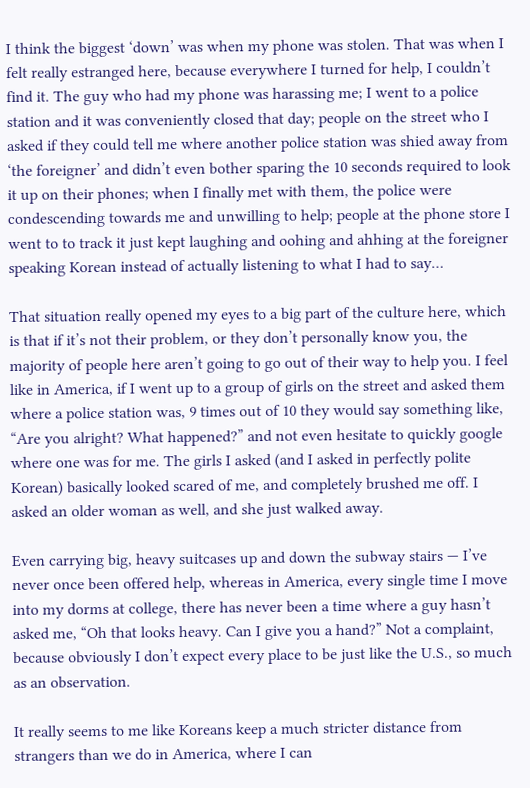I think the biggest ‘down’ was when my phone was stolen. That was when I felt really estranged here, because everywhere I turned for help, I couldn’t find it. The guy who had my phone was harassing me; I went to a police station and it was conveniently closed that day; people on the street who I asked if they could tell me where another police station was shied away from ‘the foreigner’ and didn’t even bother sparing the 10 seconds required to look it up on their phones; when I finally met with them, the police were condescending towards me and unwilling to help; people at the phone store I went to to track it just kept laughing and oohing and ahhing at the foreigner speaking Korean instead of actually listening to what I had to say…

That situation really opened my eyes to a big part of the culture here, which is that if it’s not their problem, or they don’t personally know you, the majority of people here aren’t going to go out of their way to help you. I feel like in America, if I went up to a group of girls on the street and asked them where a police station was, 9 times out of 10 they would say something like, “Are you alright? What happened?” and not even hesitate to quickly google where one was for me. The girls I asked (and I asked in perfectly polite Korean) basically looked scared of me, and completely brushed me off. I asked an older woman as well, and she just walked away.

Even carrying big, heavy suitcases up and down the subway stairs — I’ve never once been offered help, whereas in America, every single time I move into my dorms at college, there has never been a time where a guy hasn’t asked me, “Oh that looks heavy. Can I give you a hand?” Not a complaint, because obviously I don’t expect every place to be just like the U.S., so much as an observation.

It really seems to me like Koreans keep a much stricter distance from strangers than we do in America, where I can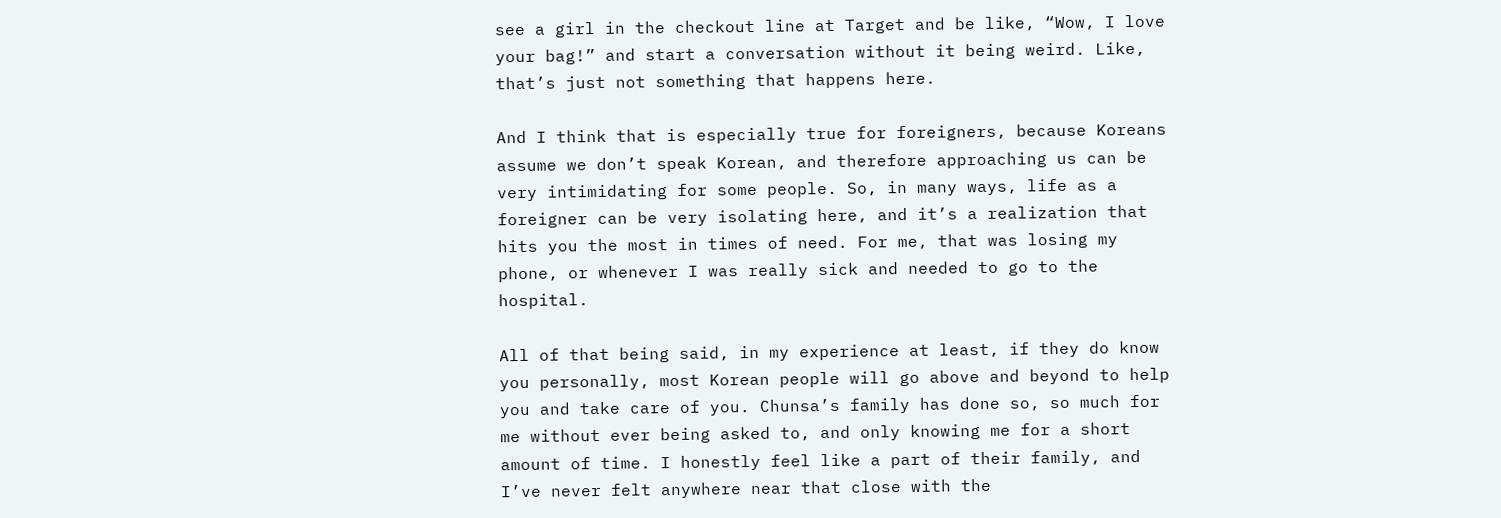see a girl in the checkout line at Target and be like, “Wow, I love your bag!” and start a conversation without it being weird. Like, that’s just not something that happens here.

And I think that is especially true for foreigners, because Koreans assume we don’t speak Korean, and therefore approaching us can be very intimidating for some people. So, in many ways, life as a foreigner can be very isolating here, and it’s a realization that hits you the most in times of need. For me, that was losing my phone, or whenever I was really sick and needed to go to the hospital.

All of that being said, in my experience at least, if they do know you personally, most Korean people will go above and beyond to help you and take care of you. Chunsa’s family has done so, so much for me without ever being asked to, and only knowing me for a short amount of time. I honestly feel like a part of their family, and I’ve never felt anywhere near that close with the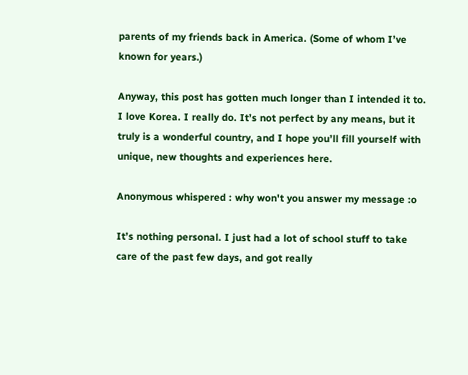parents of my friends back in America. (Some of whom I’ve known for years.)

Anyway, this post has gotten much longer than I intended it to. I love Korea. I really do. It’s not perfect by any means, but it truly is a wonderful country, and I hope you’ll fill yourself with unique, new thoughts and experiences here.

Anonymous whispered : why won't you answer my message :o

It’s nothing personal. I just had a lot of school stuff to take care of the past few days, and got really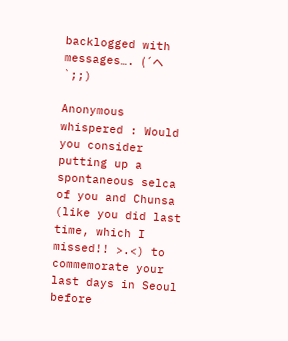backlogged with messages…. (´ヘ`;;)

Anonymous whispered : Would you consider putting up a spontaneous selca of you and Chunsa (like you did last time, which I missed!! >.<) to commemorate your last days in Seoul before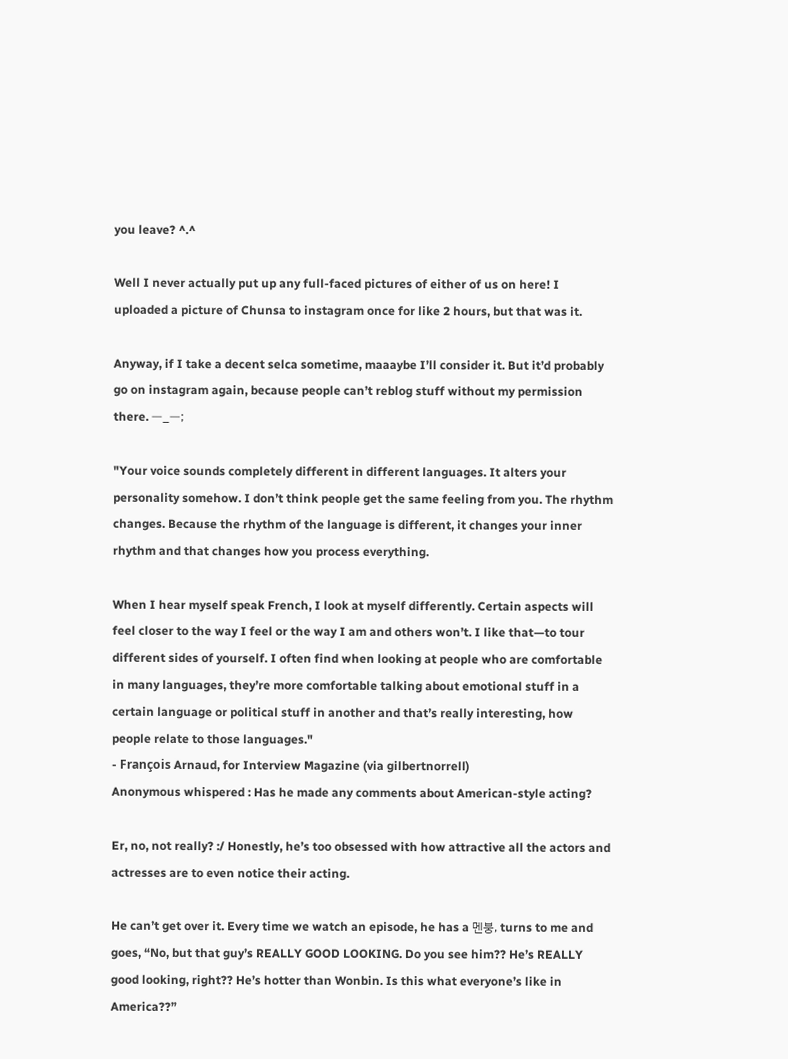you leave? ^.^

Well I never actually put up any full-faced pictures of either of us on here! I uploaded a picture of Chunsa to instagram once for like 2 hours, but that was it.

Anyway, if I take a decent selca sometime, maaaybe I’ll consider it. But it’d probably go on instagram again, because people can’t reblog stuff without my permission there. ㅡ_ㅡ;

"Your voice sounds completely different in different languages. It alters your personality somehow. I don’t think people get the same feeling from you. The rhythm changes. Because the rhythm of the language is different, it changes your inner rhythm and that changes how you process everything.

When I hear myself speak French, I look at myself differently. Certain aspects will feel closer to the way I feel or the way I am and others won’t. I like that—to tour different sides of yourself. I often find when looking at people who are comfortable in many languages, they’re more comfortable talking about emotional stuff in a certain language or political stuff in another and that’s really interesting, how people relate to those languages."
- François Arnaud, for Interview Magazine (via gilbertnorrell)
Anonymous whispered : Has he made any comments about American-style acting?

Er, no, not really? :/ Honestly, he’s too obsessed with how attractive all the actors and actresses are to even notice their acting.

He can’t get over it. Every time we watch an episode, he has a 멘붕, turns to me and goes, “No, but that guy’s REALLY GOOD LOOKING. Do you see him?? He’s REALLY good looking, right?? He’s hotter than Wonbin. Is this what everyone’s like in America??”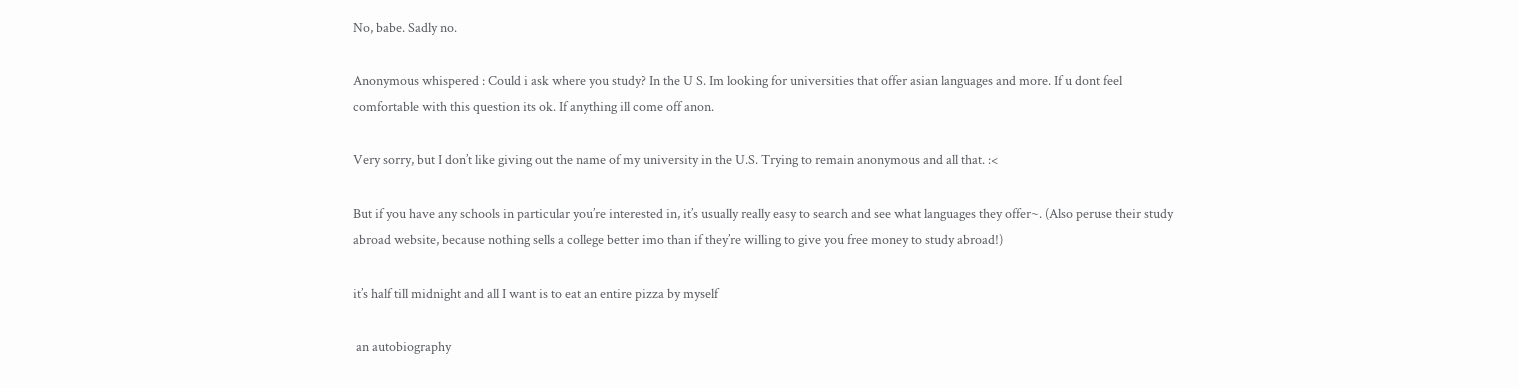No, babe. Sadly no.

Anonymous whispered : Could i ask where you study? In the U S. Im looking for universities that offer asian languages and more. If u dont feel comfortable with this question its ok. If anything ill come off anon.

Very sorry, but I don’t like giving out the name of my university in the U.S. Trying to remain anonymous and all that. :<

But if you have any schools in particular you’re interested in, it’s usually really easy to search and see what languages they offer~. (Also peruse their study abroad website, because nothing sells a college better imo than if they’re willing to give you free money to study abroad!)

it’s half till midnight and all I want is to eat an entire pizza by myself

 an autobiography